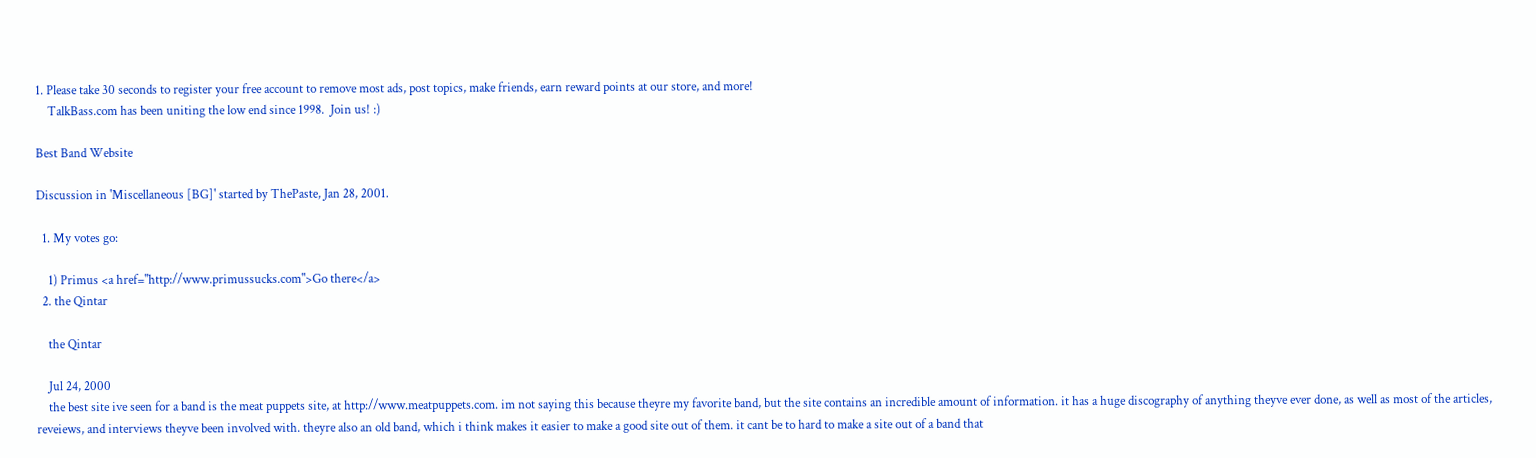1. Please take 30 seconds to register your free account to remove most ads, post topics, make friends, earn reward points at our store, and more!
    TalkBass.com has been uniting the low end since 1998.  Join us! :)

Best Band Website

Discussion in 'Miscellaneous [BG]' started by ThePaste, Jan 28, 2001.

  1. My votes go:

    1) Primus <a href="http://www.primussucks.com">Go there</a>
  2. the Qintar

    the Qintar

    Jul 24, 2000
    the best site ive seen for a band is the meat puppets site, at http://www.meatpuppets.com. im not saying this because theyre my favorite band, but the site contains an incredible amount of information. it has a huge discography of anything theyve ever done, as well as most of the articles, reveiews, and interviews theyve been involved with. theyre also an old band, which i think makes it easier to make a good site out of them. it cant be to hard to make a site out of a band that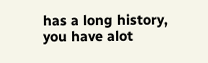has a long history, you have alot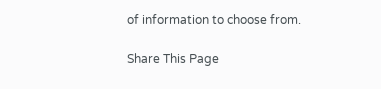of information to choose from.

Share This Page